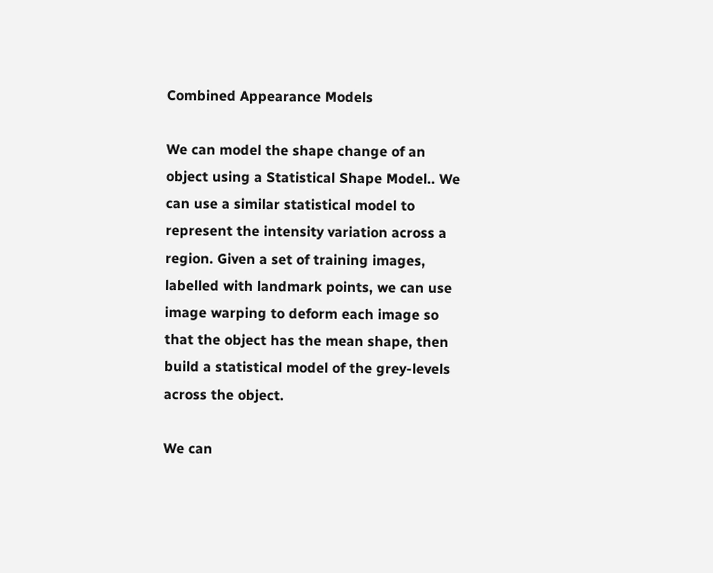Combined Appearance Models

We can model the shape change of an object using a Statistical Shape Model.. We can use a similar statistical model to represent the intensity variation across a region. Given a set of training images, labelled with landmark points, we can use image warping to deform each image so that the object has the mean shape, then build a statistical model of the grey-levels across the object.

We can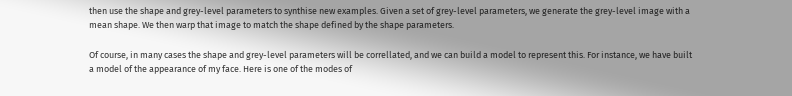then use the shape and grey-level parameters to synthise new examples. Given a set of grey-level parameters, we generate the grey-level image with a mean shape. We then warp that image to match the shape defined by the shape parameters.

Of course, in many cases the shape and grey-level parameters will be correllated, and we can build a model to represent this. For instance, we have built a model of the appearance of my face. Here is one of the modes of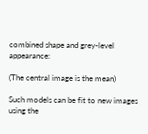combined shape and grey-level appearance:

(The central image is the mean)

Such models can be fit to new images using the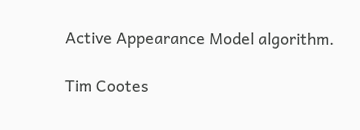Active Appearance Model algorithm.

Tim Cootes